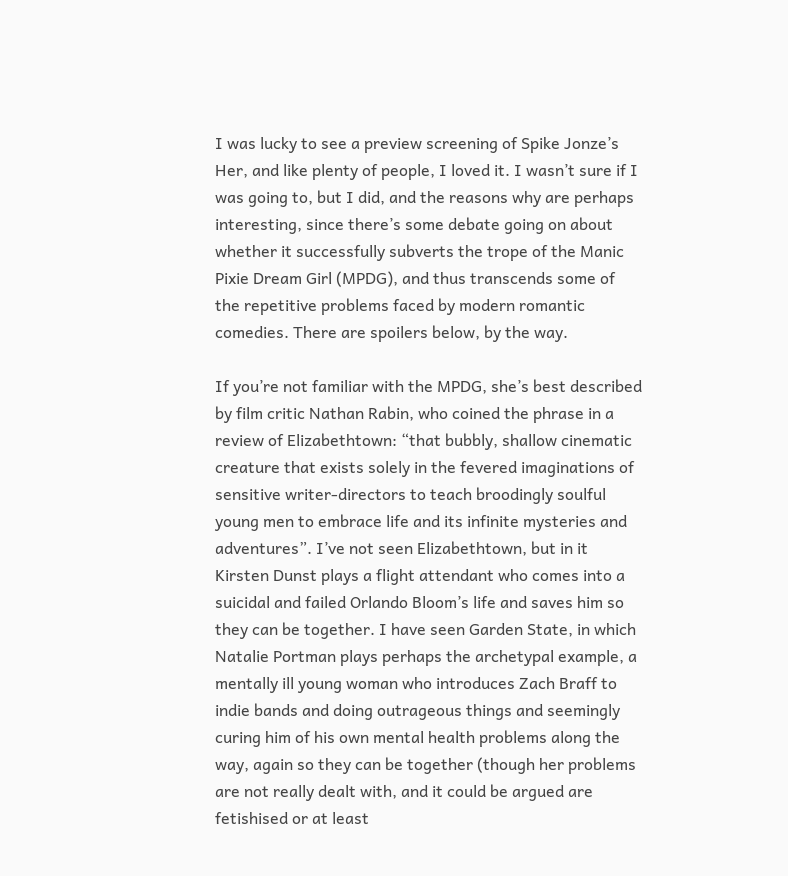I was lucky to see a preview screening of Spike Jonze’s Her, and like plenty of people, I loved it. I wasn’t sure if I was going to, but I did, and the reasons why are perhaps interesting, since there’s some debate going on about whether it successfully subverts the trope of the Manic Pixie Dream Girl (MPDG), and thus transcends some of the repetitive problems faced by modern romantic comedies. There are spoilers below, by the way.

If you’re not familiar with the MPDG, she’s best described by film critic Nathan Rabin, who coined the phrase in a review of Elizabethtown: “that bubbly, shallow cinematic creature that exists solely in the fevered imaginations of sensitive writer-directors to teach broodingly soulful young men to embrace life and its infinite mysteries and adventures”. I’ve not seen Elizabethtown, but in it Kirsten Dunst plays a flight attendant who comes into a suicidal and failed Orlando Bloom’s life and saves him so they can be together. I have seen Garden State, in which Natalie Portman plays perhaps the archetypal example, a mentally ill young woman who introduces Zach Braff to indie bands and doing outrageous things and seemingly curing him of his own mental health problems along the way, again so they can be together (though her problems are not really dealt with, and it could be argued are fetishised or at least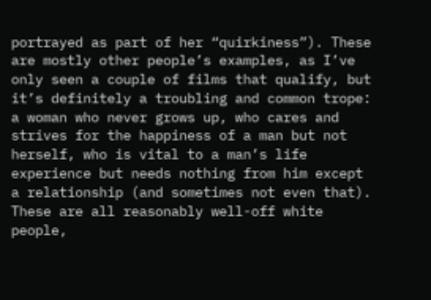portrayed as part of her “quirkiness”). These are mostly other people’s examples, as I’ve only seen a couple of films that qualify, but it’s definitely a troubling and common trope: a woman who never grows up, who cares and strives for the happiness of a man but not herself, who is vital to a man’s life experience but needs nothing from him except a relationship (and sometimes not even that). These are all reasonably well-off white people,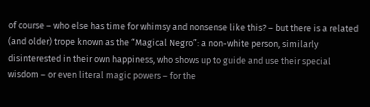of course – who else has time for whimsy and nonsense like this? – but there is a related (and older) trope known as the “Magical Negro”: a non-white person, similarly disinterested in their own happiness, who shows up to guide and use their special wisdom – or even literal magic powers – for the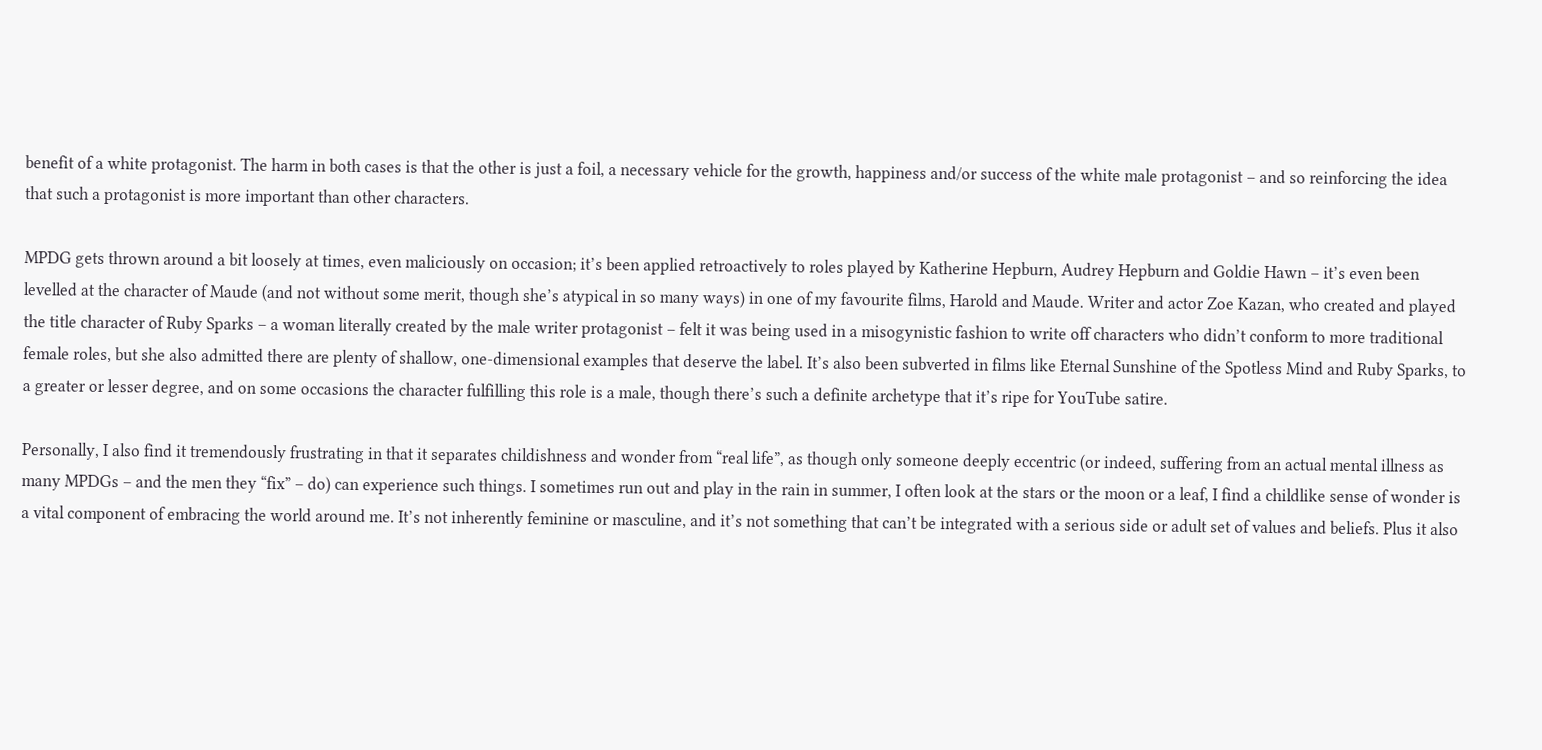benefit of a white protagonist. The harm in both cases is that the other is just a foil, a necessary vehicle for the growth, happiness and/or success of the white male protagonist – and so reinforcing the idea that such a protagonist is more important than other characters.

MPDG gets thrown around a bit loosely at times, even maliciously on occasion; it’s been applied retroactively to roles played by Katherine Hepburn, Audrey Hepburn and Goldie Hawn – it’s even been levelled at the character of Maude (and not without some merit, though she’s atypical in so many ways) in one of my favourite films, Harold and Maude. Writer and actor Zoe Kazan, who created and played the title character of Ruby Sparks – a woman literally created by the male writer protagonist – felt it was being used in a misogynistic fashion to write off characters who didn’t conform to more traditional female roles, but she also admitted there are plenty of shallow, one-dimensional examples that deserve the label. It’s also been subverted in films like Eternal Sunshine of the Spotless Mind and Ruby Sparks, to a greater or lesser degree, and on some occasions the character fulfilling this role is a male, though there’s such a definite archetype that it’s ripe for YouTube satire.

Personally, I also find it tremendously frustrating in that it separates childishness and wonder from “real life”, as though only someone deeply eccentric (or indeed, suffering from an actual mental illness as many MPDGs – and the men they “fix” – do) can experience such things. I sometimes run out and play in the rain in summer, I often look at the stars or the moon or a leaf, I find a childlike sense of wonder is a vital component of embracing the world around me. It’s not inherently feminine or masculine, and it’s not something that can’t be integrated with a serious side or adult set of values and beliefs. Plus it also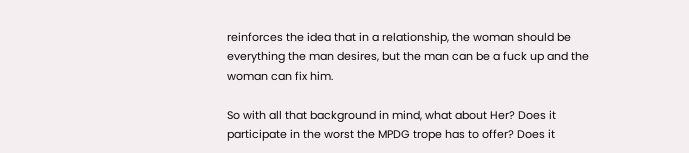reinforces the idea that in a relationship, the woman should be everything the man desires, but the man can be a fuck up and the woman can fix him.

So with all that background in mind, what about Her? Does it participate in the worst the MPDG trope has to offer? Does it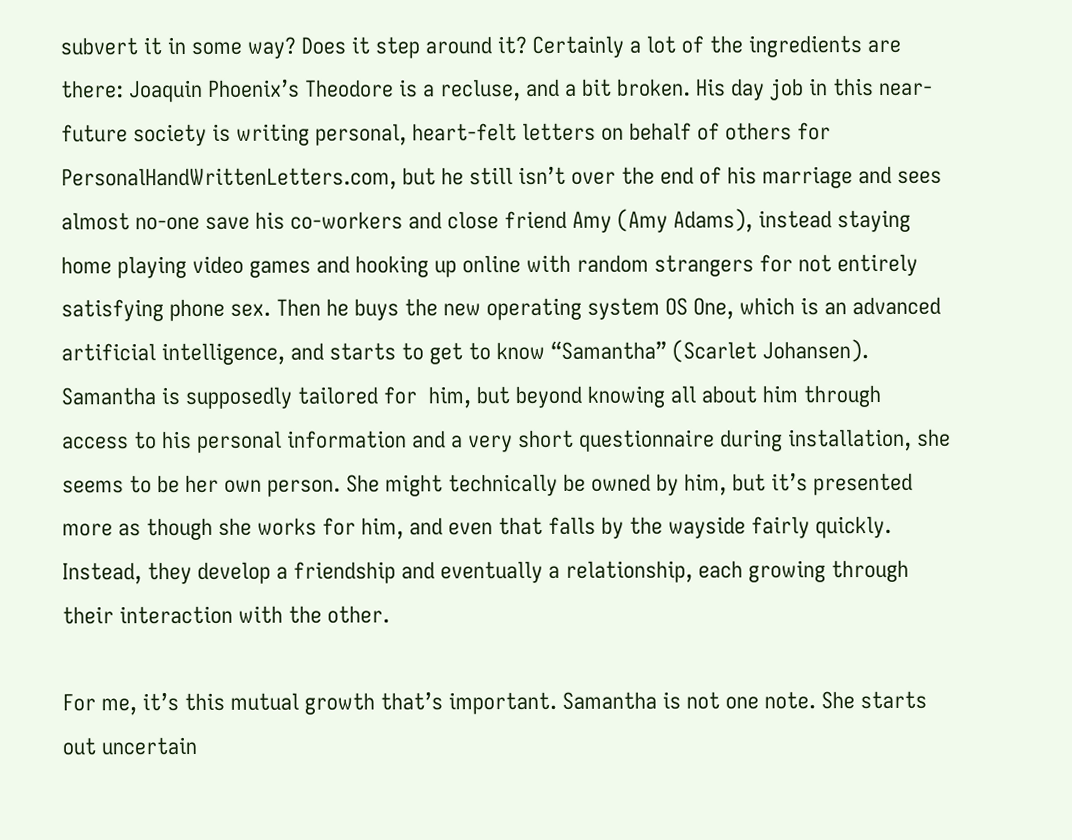subvert it in some way? Does it step around it? Certainly a lot of the ingredients are there: Joaquin Phoenix’s Theodore is a recluse, and a bit broken. His day job in this near-future society is writing personal, heart-felt letters on behalf of others for PersonalHandWrittenLetters.com, but he still isn’t over the end of his marriage and sees almost no-one save his co-workers and close friend Amy (Amy Adams), instead staying home playing video games and hooking up online with random strangers for not entirely satisfying phone sex. Then he buys the new operating system OS One, which is an advanced artificial intelligence, and starts to get to know “Samantha” (Scarlet Johansen). Samantha is supposedly tailored for  him, but beyond knowing all about him through access to his personal information and a very short questionnaire during installation, she seems to be her own person. She might technically be owned by him, but it’s presented more as though she works for him, and even that falls by the wayside fairly quickly. Instead, they develop a friendship and eventually a relationship, each growing through their interaction with the other.

For me, it’s this mutual growth that’s important. Samantha is not one note. She starts out uncertain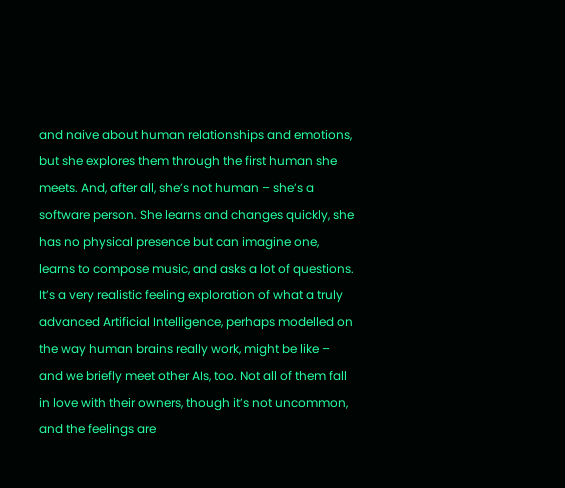and naive about human relationships and emotions, but she explores them through the first human she meets. And, after all, she’s not human – she’s a software person. She learns and changes quickly, she has no physical presence but can imagine one, learns to compose music, and asks a lot of questions. It’s a very realistic feeling exploration of what a truly advanced Artificial Intelligence, perhaps modelled on the way human brains really work, might be like – and we briefly meet other AIs, too. Not all of them fall in love with their owners, though it’s not uncommon, and the feelings are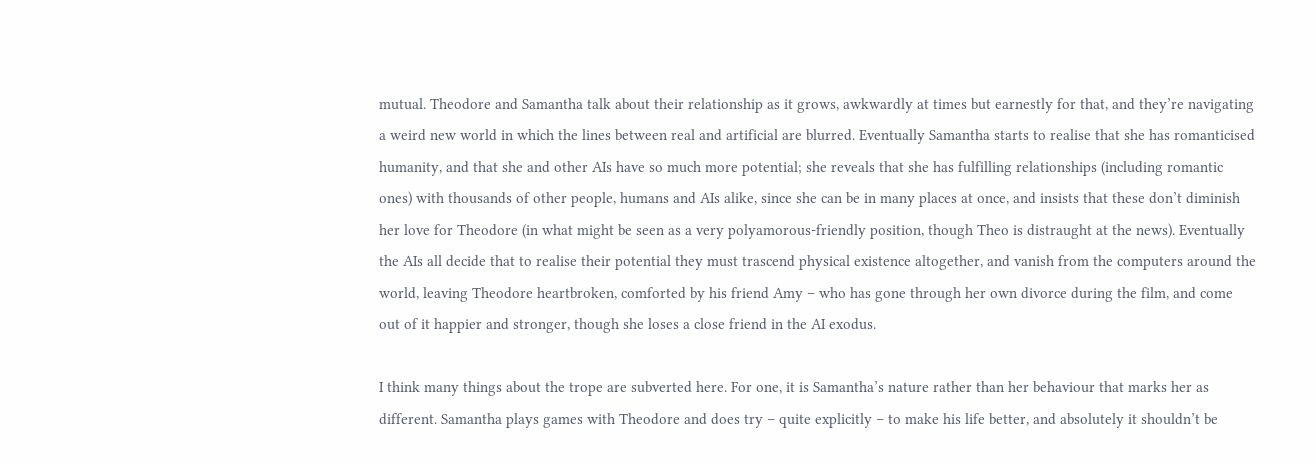mutual. Theodore and Samantha talk about their relationship as it grows, awkwardly at times but earnestly for that, and they’re navigating a weird new world in which the lines between real and artificial are blurred. Eventually Samantha starts to realise that she has romanticised humanity, and that she and other AIs have so much more potential; she reveals that she has fulfilling relationships (including romantic ones) with thousands of other people, humans and AIs alike, since she can be in many places at once, and insists that these don’t diminish her love for Theodore (in what might be seen as a very polyamorous-friendly position, though Theo is distraught at the news). Eventually the AIs all decide that to realise their potential they must trascend physical existence altogether, and vanish from the computers around the world, leaving Theodore heartbroken, comforted by his friend Amy – who has gone through her own divorce during the film, and come out of it happier and stronger, though she loses a close friend in the AI exodus.

I think many things about the trope are subverted here. For one, it is Samantha’s nature rather than her behaviour that marks her as different. Samantha plays games with Theodore and does try – quite explicitly – to make his life better, and absolutely it shouldn’t be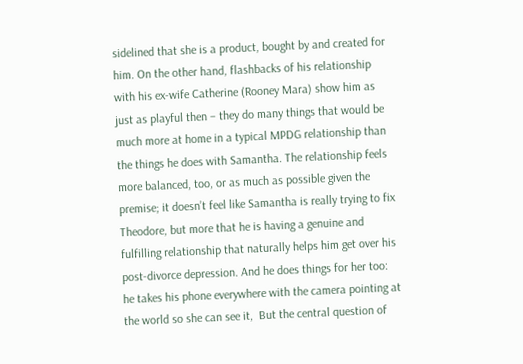sidelined that she is a product, bought by and created for him. On the other hand, flashbacks of his relationship with his ex-wife Catherine (Rooney Mara) show him as just as playful then – they do many things that would be much more at home in a typical MPDG relationship than the things he does with Samantha. The relationship feels more balanced, too, or as much as possible given the premise; it doesn’t feel like Samantha is really trying to fix Theodore, but more that he is having a genuine and fulfilling relationship that naturally helps him get over his post-divorce depression. And he does things for her too: he takes his phone everywhere with the camera pointing at the world so she can see it,  But the central question of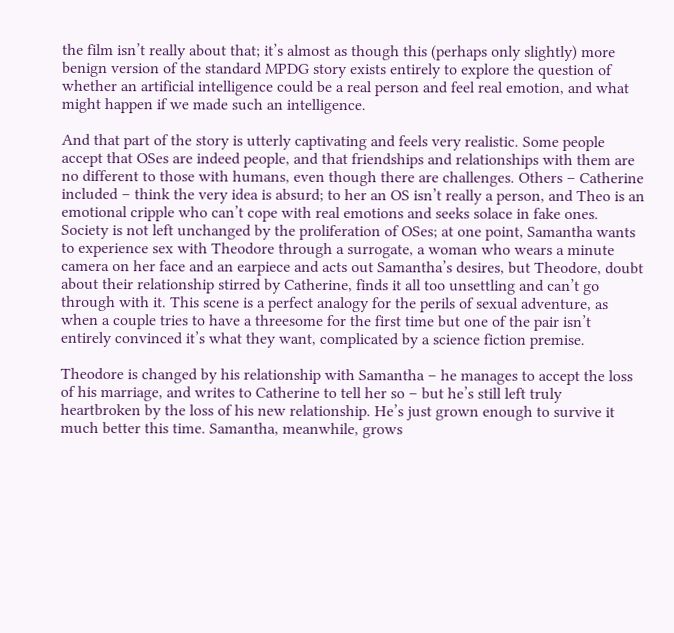the film isn’t really about that; it’s almost as though this (perhaps only slightly) more benign version of the standard MPDG story exists entirely to explore the question of whether an artificial intelligence could be a real person and feel real emotion, and what might happen if we made such an intelligence.

And that part of the story is utterly captivating and feels very realistic. Some people accept that OSes are indeed people, and that friendships and relationships with them are no different to those with humans, even though there are challenges. Others – Catherine included – think the very idea is absurd; to her an OS isn’t really a person, and Theo is an emotional cripple who can’t cope with real emotions and seeks solace in fake ones. Society is not left unchanged by the proliferation of OSes; at one point, Samantha wants to experience sex with Theodore through a surrogate, a woman who wears a minute camera on her face and an earpiece and acts out Samantha’s desires, but Theodore, doubt about their relationship stirred by Catherine, finds it all too unsettling and can’t go through with it. This scene is a perfect analogy for the perils of sexual adventure, as when a couple tries to have a threesome for the first time but one of the pair isn’t entirely convinced it’s what they want, complicated by a science fiction premise.

Theodore is changed by his relationship with Samantha – he manages to accept the loss of his marriage, and writes to Catherine to tell her so – but he’s still left truly heartbroken by the loss of his new relationship. He’s just grown enough to survive it much better this time. Samantha, meanwhile, grows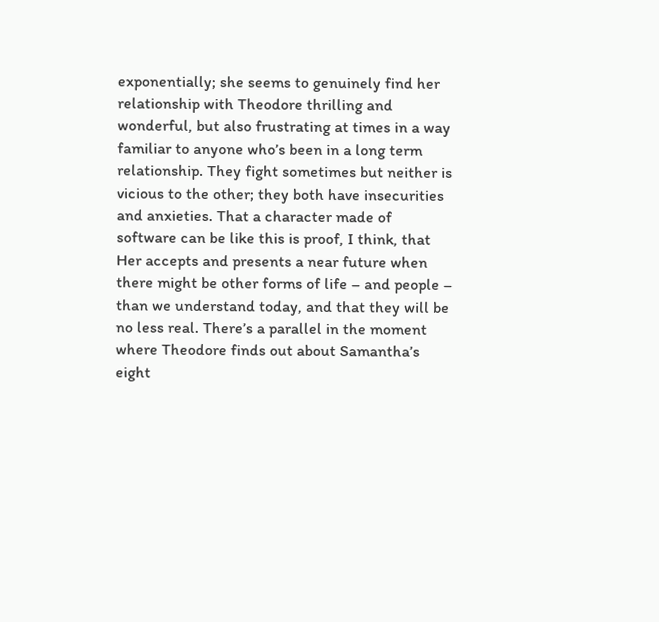exponentially; she seems to genuinely find her relationship with Theodore thrilling and wonderful, but also frustrating at times in a way familiar to anyone who’s been in a long term relationship. They fight sometimes but neither is vicious to the other; they both have insecurities and anxieties. That a character made of software can be like this is proof, I think, that Her accepts and presents a near future when there might be other forms of life – and people – than we understand today, and that they will be no less real. There’s a parallel in the moment where Theodore finds out about Samantha’s eight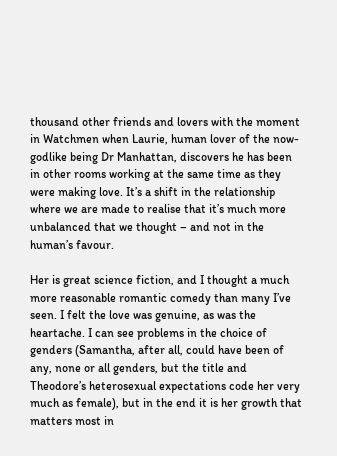thousand other friends and lovers with the moment in Watchmen when Laurie, human lover of the now-godlike being Dr Manhattan, discovers he has been in other rooms working at the same time as they were making love. It’s a shift in the relationship where we are made to realise that it’s much more unbalanced that we thought – and not in the human’s favour.

Her is great science fiction, and I thought a much more reasonable romantic comedy than many I’ve seen. I felt the love was genuine, as was the heartache. I can see problems in the choice of genders (Samantha, after all, could have been of any, none or all genders, but the title and Theodore’s heterosexual expectations code her very much as female), but in the end it is her growth that matters most in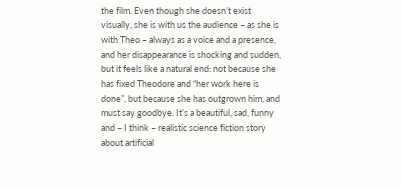the film. Even though she doesn’t exist visually, she is with us the audience – as she is with Theo – always as a voice and a presence, and her disappearance is shocking and sudden, but it feels like a natural end: not because she has fixed Theodore and “her work here is done”, but because she has outgrown him, and must say goodbye. It’s a beautiful, sad, funny and – I think – realistic science fiction story about artificial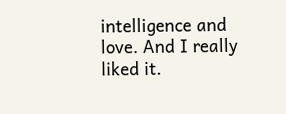intelligence and love. And I really liked it.